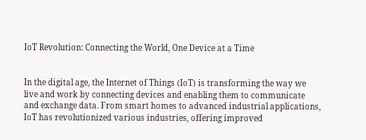IoT Revolution: Connecting the World, One Device at a Time


In the digital age, the Internet of Things (IoT) is transforming the way we live and work by connecting devices and enabling them to communicate and exchange data. From smart homes to advanced industrial applications, IoT has revolutionized various industries, offering improved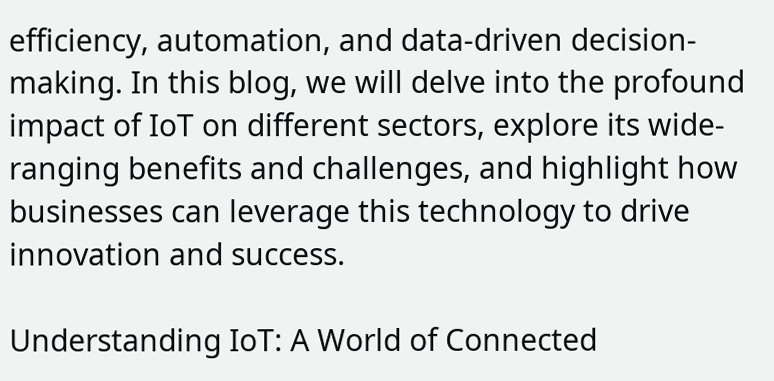efficiency, automation, and data-driven decision-making. In this blog, we will delve into the profound impact of IoT on different sectors, explore its wide-ranging benefits and challenges, and highlight how businesses can leverage this technology to drive innovation and success.

Understanding IoT: A World of Connected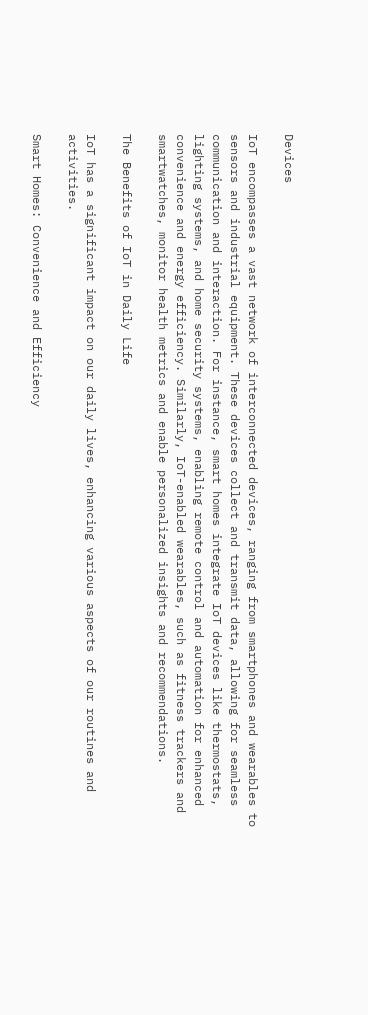Devices

IoT encompasses a vast network of interconnected devices, ranging from smartphones and wearables to sensors and industrial equipment. These devices collect and transmit data, allowing for seamless communication and interaction. For instance, smart homes integrate IoT devices like thermostats, lighting systems, and home security systems, enabling remote control and automation for enhanced convenience and energy efficiency. Similarly, IoT-enabled wearables, such as fitness trackers and smartwatches, monitor health metrics and enable personalized insights and recommendations.

The Benefits of IoT in Daily Life

IoT has a significant impact on our daily lives, enhancing various aspects of our routines and activities.

Smart Homes: Convenience and Efficiency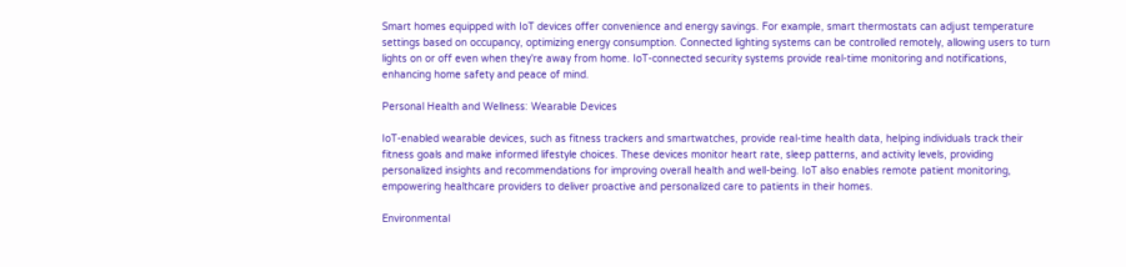Smart homes equipped with IoT devices offer convenience and energy savings. For example, smart thermostats can adjust temperature settings based on occupancy, optimizing energy consumption. Connected lighting systems can be controlled remotely, allowing users to turn lights on or off even when they're away from home. IoT-connected security systems provide real-time monitoring and notifications, enhancing home safety and peace of mind.

Personal Health and Wellness: Wearable Devices

IoT-enabled wearable devices, such as fitness trackers and smartwatches, provide real-time health data, helping individuals track their fitness goals and make informed lifestyle choices. These devices monitor heart rate, sleep patterns, and activity levels, providing personalized insights and recommendations for improving overall health and well-being. IoT also enables remote patient monitoring, empowering healthcare providers to deliver proactive and personalized care to patients in their homes.

Environmental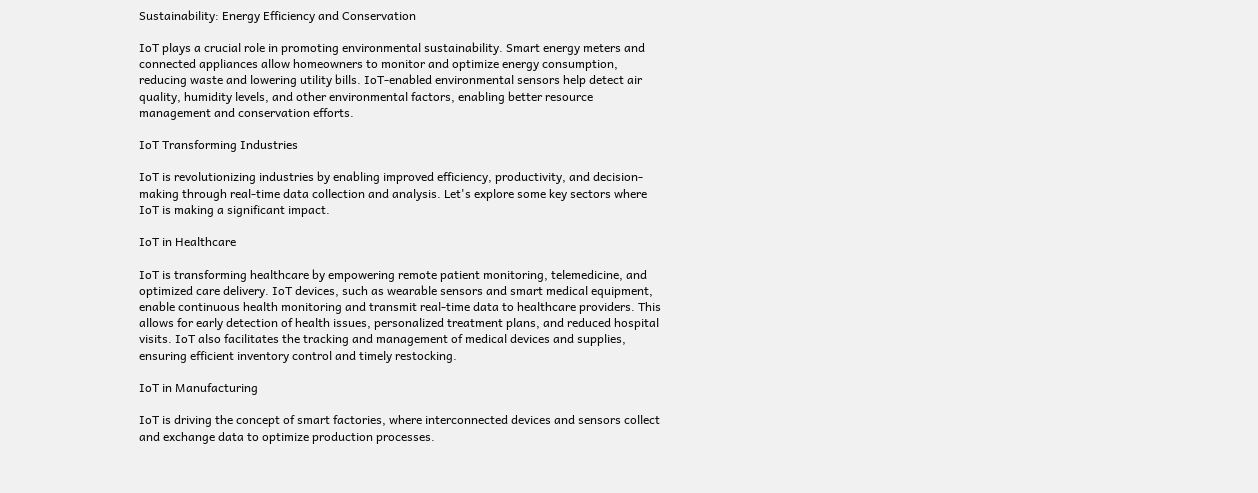Sustainability: Energy Efficiency and Conservation

IoT plays a crucial role in promoting environmental sustainability. Smart energy meters and connected appliances allow homeowners to monitor and optimize energy consumption, reducing waste and lowering utility bills. IoT-enabled environmental sensors help detect air quality, humidity levels, and other environmental factors, enabling better resource management and conservation efforts.

IoT Transforming Industries

IoT is revolutionizing industries by enabling improved efficiency, productivity, and decision-making through real-time data collection and analysis. Let's explore some key sectors where IoT is making a significant impact.

IoT in Healthcare

IoT is transforming healthcare by empowering remote patient monitoring, telemedicine, and optimized care delivery. IoT devices, such as wearable sensors and smart medical equipment, enable continuous health monitoring and transmit real-time data to healthcare providers. This allows for early detection of health issues, personalized treatment plans, and reduced hospital visits. IoT also facilitates the tracking and management of medical devices and supplies, ensuring efficient inventory control and timely restocking.

IoT in Manufacturing

IoT is driving the concept of smart factories, where interconnected devices and sensors collect and exchange data to optimize production processes.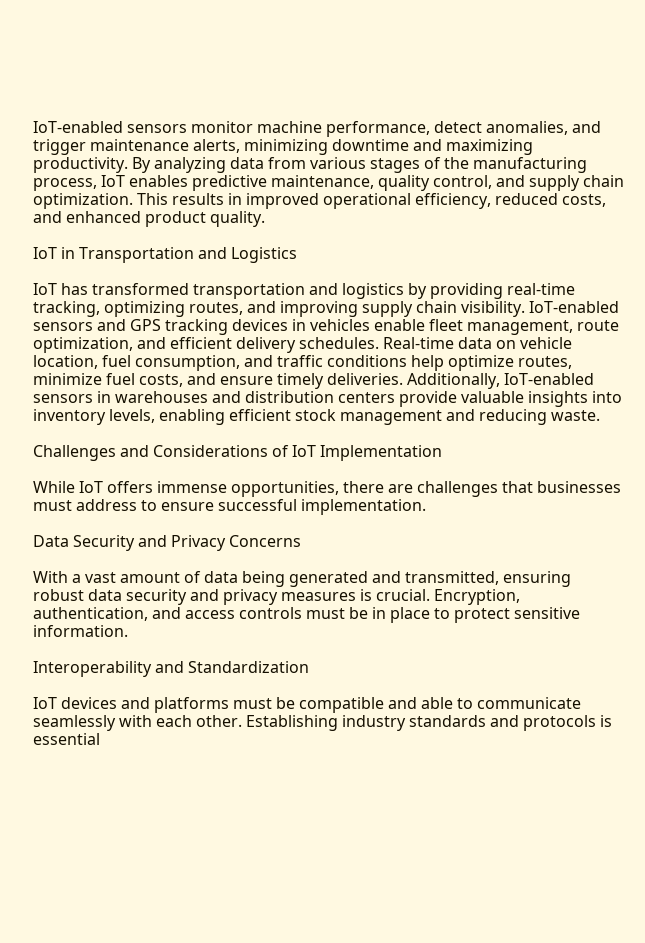IoT-enabled sensors monitor machine performance, detect anomalies, and trigger maintenance alerts, minimizing downtime and maximizing productivity. By analyzing data from various stages of the manufacturing process, IoT enables predictive maintenance, quality control, and supply chain optimization. This results in improved operational efficiency, reduced costs, and enhanced product quality.

IoT in Transportation and Logistics

IoT has transformed transportation and logistics by providing real-time tracking, optimizing routes, and improving supply chain visibility. IoT-enabled sensors and GPS tracking devices in vehicles enable fleet management, route optimization, and efficient delivery schedules. Real-time data on vehicle location, fuel consumption, and traffic conditions help optimize routes, minimize fuel costs, and ensure timely deliveries. Additionally, IoT-enabled sensors in warehouses and distribution centers provide valuable insights into inventory levels, enabling efficient stock management and reducing waste.

Challenges and Considerations of IoT Implementation

While IoT offers immense opportunities, there are challenges that businesses must address to ensure successful implementation.

Data Security and Privacy Concerns

With a vast amount of data being generated and transmitted, ensuring robust data security and privacy measures is crucial. Encryption, authentication, and access controls must be in place to protect sensitive information.

Interoperability and Standardization

IoT devices and platforms must be compatible and able to communicate seamlessly with each other. Establishing industry standards and protocols is essential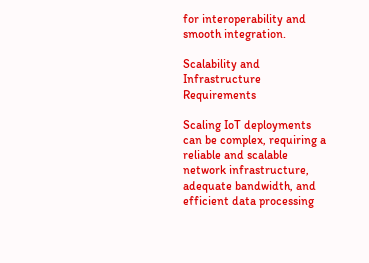for interoperability and smooth integration.

Scalability and Infrastructure Requirements

Scaling IoT deployments can be complex, requiring a reliable and scalable network infrastructure, adequate bandwidth, and efficient data processing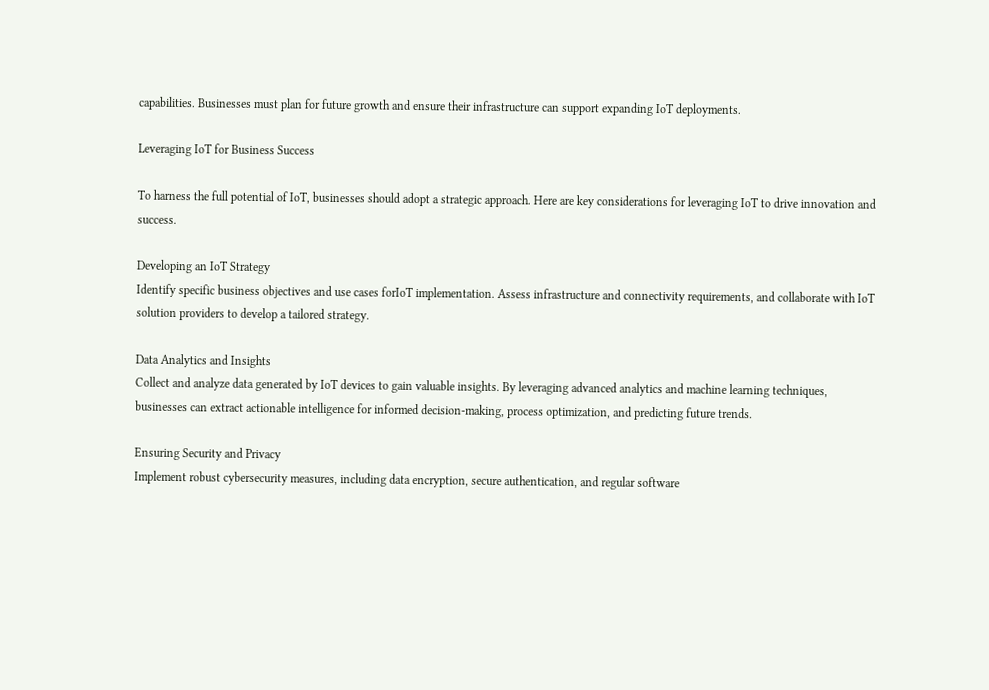capabilities. Businesses must plan for future growth and ensure their infrastructure can support expanding IoT deployments.

Leveraging IoT for Business Success

To harness the full potential of IoT, businesses should adopt a strategic approach. Here are key considerations for leveraging IoT to drive innovation and success.

Developing an IoT Strategy
Identify specific business objectives and use cases forIoT implementation. Assess infrastructure and connectivity requirements, and collaborate with IoT solution providers to develop a tailored strategy.

Data Analytics and Insights
Collect and analyze data generated by IoT devices to gain valuable insights. By leveraging advanced analytics and machine learning techniques, businesses can extract actionable intelligence for informed decision-making, process optimization, and predicting future trends.

Ensuring Security and Privacy
Implement robust cybersecurity measures, including data encryption, secure authentication, and regular software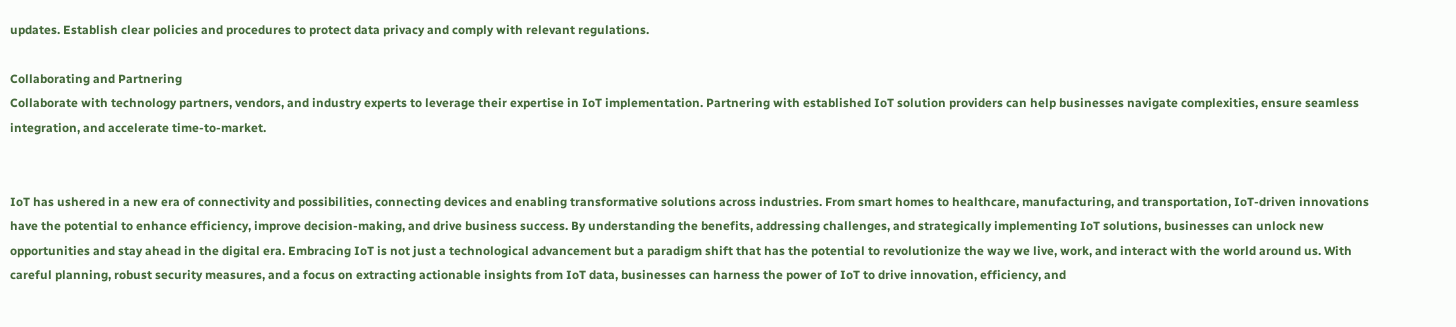updates. Establish clear policies and procedures to protect data privacy and comply with relevant regulations.

Collaborating and Partnering
Collaborate with technology partners, vendors, and industry experts to leverage their expertise in IoT implementation. Partnering with established IoT solution providers can help businesses navigate complexities, ensure seamless integration, and accelerate time-to-market.


IoT has ushered in a new era of connectivity and possibilities, connecting devices and enabling transformative solutions across industries. From smart homes to healthcare, manufacturing, and transportation, IoT-driven innovations have the potential to enhance efficiency, improve decision-making, and drive business success. By understanding the benefits, addressing challenges, and strategically implementing IoT solutions, businesses can unlock new opportunities and stay ahead in the digital era. Embracing IoT is not just a technological advancement but a paradigm shift that has the potential to revolutionize the way we live, work, and interact with the world around us. With careful planning, robust security measures, and a focus on extracting actionable insights from IoT data, businesses can harness the power of IoT to drive innovation, efficiency, and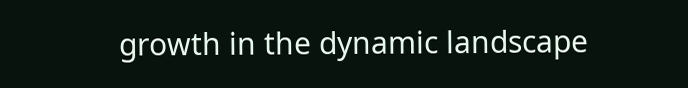growth in the dynamic landscape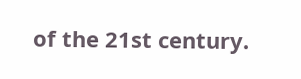of the 21st century.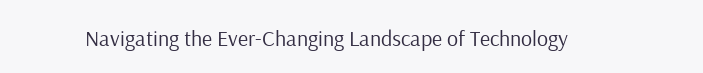Navigating the Ever-Changing Landscape of Technology